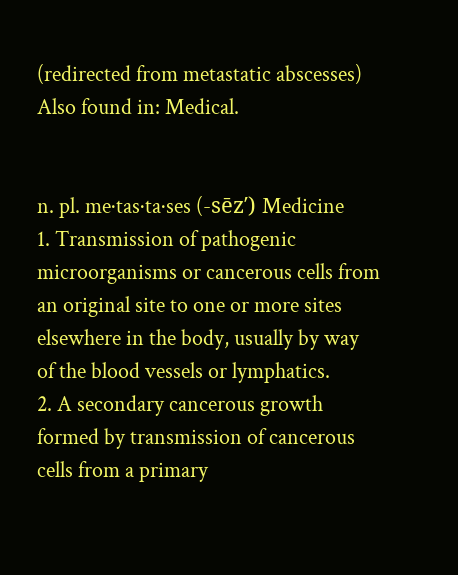(redirected from metastatic abscesses)
Also found in: Medical.


n. pl. me·tas·ta·ses (-sēz′) Medicine
1. Transmission of pathogenic microorganisms or cancerous cells from an original site to one or more sites elsewhere in the body, usually by way of the blood vessels or lymphatics.
2. A secondary cancerous growth formed by transmission of cancerous cells from a primary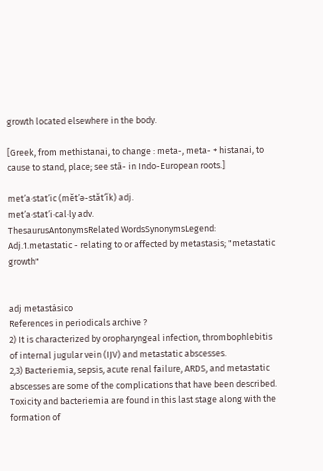growth located elsewhere in the body.

[Greek, from methistanai, to change : meta-, meta- + histanai, to cause to stand, place; see stā- in Indo-European roots.]

met′a·stat′ic (mĕt′ə-stăt′ĭk) adj.
met′a·stat′i·cal·ly adv.
ThesaurusAntonymsRelated WordsSynonymsLegend:
Adj.1.metastatic - relating to or affected by metastasis; "metastatic growth"


adj metastásico
References in periodicals archive ?
2) It is characterized by oropharyngeal infection, thrombophlebitis of internal jugular vein (IJV) and metastatic abscesses.
2,3) Bacteriemia, sepsis, acute renal failure, ARDS, and metastatic abscesses are some of the complications that have been described.
Toxicity and bacteriemia are found in this last stage along with the formation of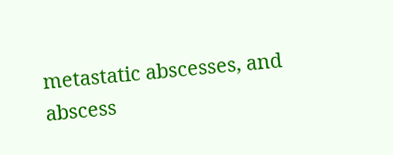metastatic abscesses, and abscess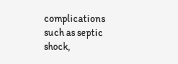complications such as septic shock,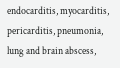endocarditis, myocarditis, pericarditis, pneumonia, lung and brain abscess,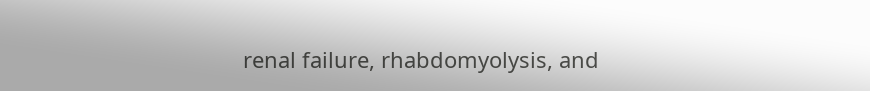renal failure, rhabdomyolysis, and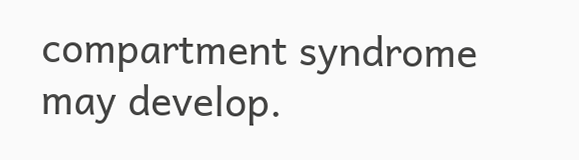compartment syndrome may develop.